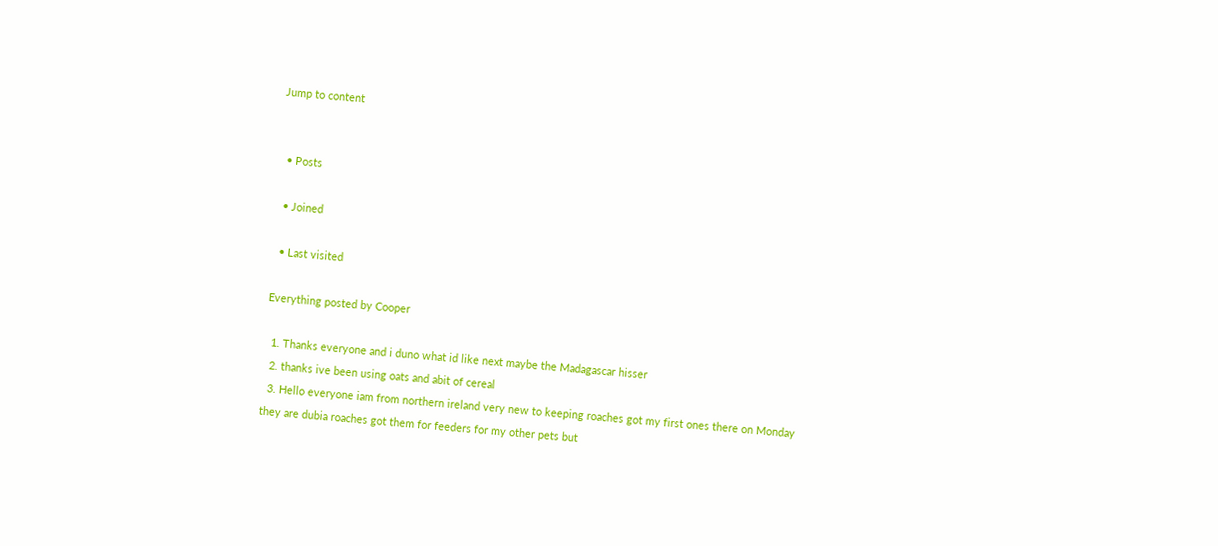Jump to content


  • Posts

  • Joined

  • Last visited

Everything posted by Cooper

  1. Thanks everyone and i duno what id like next maybe the Madagascar hisser
  2. thanks ive been using oats and abit of cereal
  3. Hello everyone iam from northern ireland very new to keeping roaches got my first ones there on Monday they are dubia roaches got them for feeders for my other pets but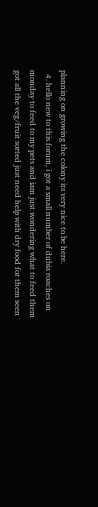planning on growing the colony its very nice to be here.
  4. hello new to this forum, i got a small number of dubia roaches on monday to feed to my pets and iam just wondering what to feed them got all the veg/fruit sorted just need help with dry food for them seen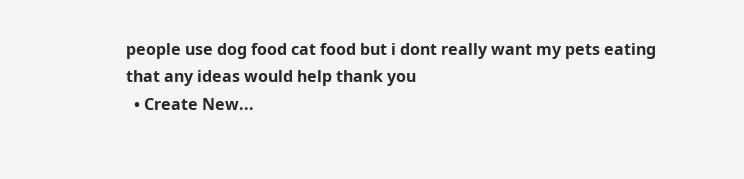people use dog food cat food but i dont really want my pets eating that any ideas would help thank you
  • Create New...